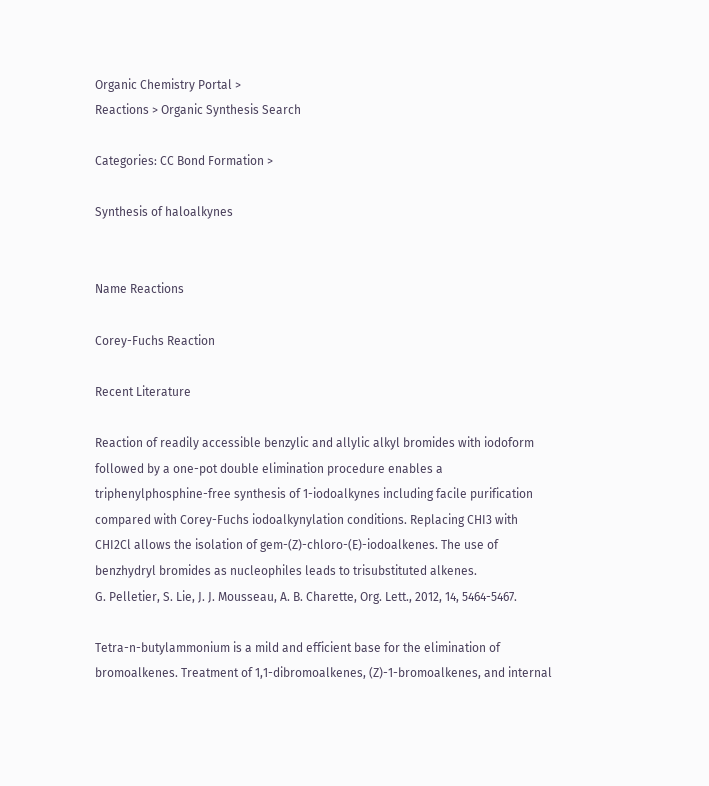Organic Chemistry Portal >
Reactions > Organic Synthesis Search

Categories: CC Bond Formation >

Synthesis of haloalkynes


Name Reactions

Corey-Fuchs Reaction

Recent Literature

Reaction of readily accessible benzylic and allylic alkyl bromides with iodoform followed by a one-pot double elimination procedure enables a triphenylphosphine-free synthesis of 1-iodoalkynes including facile purification compared with Corey-Fuchs iodoalkynylation conditions. Replacing CHI3 with CHI2Cl allows the isolation of gem-(Z)-chloro-(E)-iodoalkenes. The use of benzhydryl bromides as nucleophiles leads to trisubstituted alkenes.
G. Pelletier, S. Lie, J. J. Mousseau, A. B. Charette, Org. Lett., 2012, 14, 5464-5467.

Tetra-n-butylammonium is a mild and efficient base for the elimination of bromoalkenes. Treatment of 1,1-dibromoalkenes, (Z)-1-bromoalkenes, and internal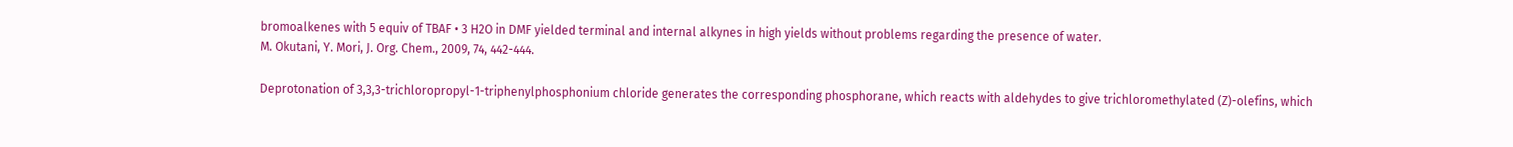bromoalkenes with 5 equiv of TBAF • 3 H2O in DMF yielded terminal and internal alkynes in high yields without problems regarding the presence of water.
M. Okutani, Y. Mori, J. Org. Chem., 2009, 74, 442-444.

Deprotonation of 3,3,3-trichloropropyl-1-triphenylphosphonium chloride generates the corresponding phosphorane, which reacts with aldehydes to give trichloromethylated (Z)-olefins, which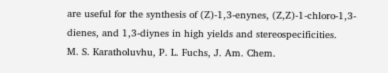are useful for the synthesis of (Z)-1,3-enynes, (Z,Z)-1-chloro-1,3-dienes, and 1,3-diynes in high yields and stereospecificities.
M. S. Karatholuvhu, P. L. Fuchs, J. Am. Chem.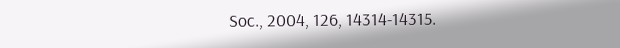Soc., 2004, 126, 14314-14315.